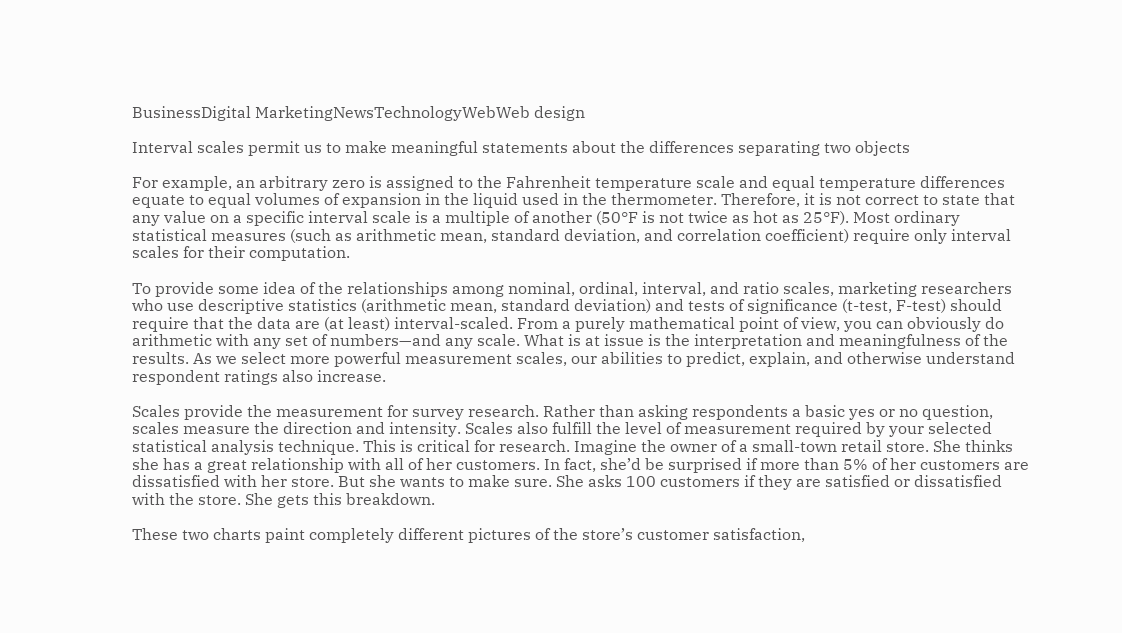BusinessDigital MarketingNewsTechnologyWebWeb design

Interval scales permit us to make meaningful statements about the differences separating two objects

For example, an arbitrary zero is assigned to the Fahrenheit temperature scale and equal temperature differences equate to equal volumes of expansion in the liquid used in the thermometer. Therefore, it is not correct to state that any value on a specific interval scale is a multiple of another (50°F is not twice as hot as 25°F). Most ordinary statistical measures (such as arithmetic mean, standard deviation, and correlation coefficient) require only interval scales for their computation.

To provide some idea of the relationships among nominal, ordinal, interval, and ratio scales, marketing researchers who use descriptive statistics (arithmetic mean, standard deviation) and tests of significance (t-test, F-test) should require that the data are (at least) interval-scaled. From a purely mathematical point of view, you can obviously do arithmetic with any set of numbers—and any scale. What is at issue is the interpretation and meaningfulness of the results. As we select more powerful measurement scales, our abilities to predict, explain, and otherwise understand respondent ratings also increase.

Scales provide the measurement for survey research. Rather than asking respondents a basic yes or no question, scales measure the direction and intensity. Scales also fulfill the level of measurement required by your selected statistical analysis technique. This is critical for research. Imagine the owner of a small-town retail store. She thinks she has a great relationship with all of her customers. In fact, she’d be surprised if more than 5% of her customers are dissatisfied with her store. But she wants to make sure. She asks 100 customers if they are satisfied or dissatisfied with the store. She gets this breakdown.

These two charts paint completely different pictures of the store’s customer satisfaction,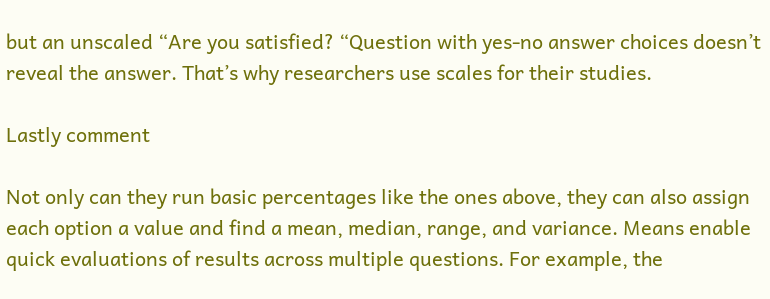but an unscaled “Are you satisfied? “Question with yes-no answer choices doesn’t reveal the answer. That’s why researchers use scales for their studies.

Lastly comment

Not only can they run basic percentages like the ones above, they can also assign each option a value and find a mean, median, range, and variance. Means enable quick evaluations of results across multiple questions. For example, the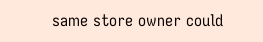same store owner could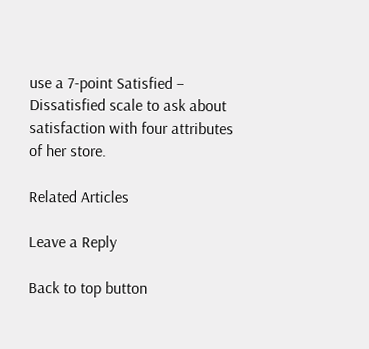use a 7-point Satisfied – Dissatisfied scale to ask about satisfaction with four attributes of her store.

Related Articles

Leave a Reply

Back to top button